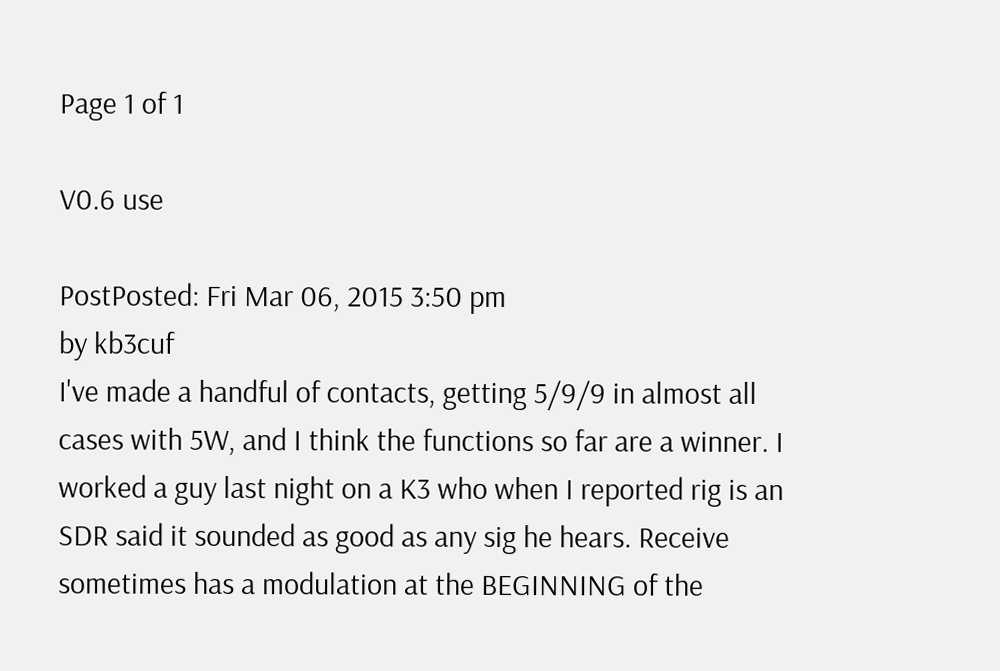Page 1 of 1

V0.6 use

PostPosted: Fri Mar 06, 2015 3:50 pm
by kb3cuf
I've made a handful of contacts, getting 5/9/9 in almost all cases with 5W, and I think the functions so far are a winner. I worked a guy last night on a K3 who when I reported rig is an SDR said it sounded as good as any sig he hears. Receive sometimes has a modulation at the BEGINNING of the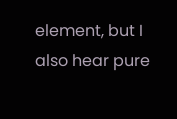element, but I also hear pure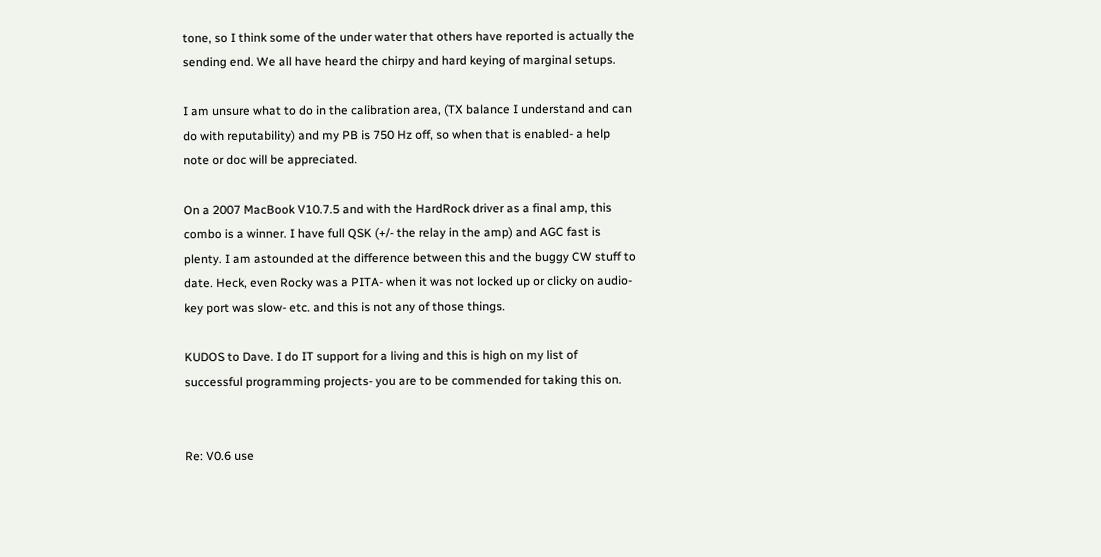tone, so I think some of the under water that others have reported is actually the sending end. We all have heard the chirpy and hard keying of marginal setups.

I am unsure what to do in the calibration area, (TX balance I understand and can do with reputability) and my PB is 750 Hz off, so when that is enabled- a help note or doc will be appreciated.

On a 2007 MacBook V10.7.5 and with the HardRock driver as a final amp, this combo is a winner. I have full QSK (+/- the relay in the amp) and AGC fast is plenty. I am astounded at the difference between this and the buggy CW stuff to date. Heck, even Rocky was a PITA- when it was not locked up or clicky on audio- key port was slow- etc. and this is not any of those things.

KUDOS to Dave. I do IT support for a living and this is high on my list of successful programming projects- you are to be commended for taking this on.


Re: V0.6 use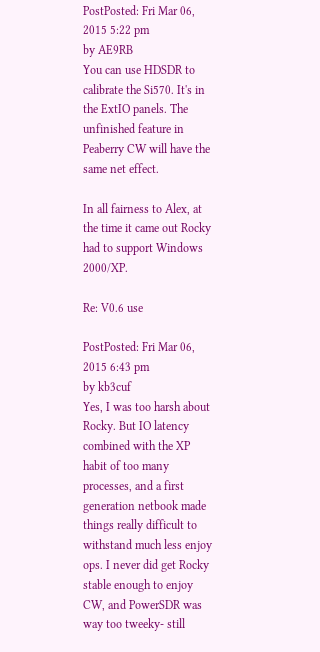PostPosted: Fri Mar 06, 2015 5:22 pm
by AE9RB
You can use HDSDR to calibrate the Si570. It's in the ExtIO panels. The unfinished feature in Peaberry CW will have the same net effect.

In all fairness to Alex, at the time it came out Rocky had to support Windows 2000/XP.

Re: V0.6 use

PostPosted: Fri Mar 06, 2015 6:43 pm
by kb3cuf
Yes, I was too harsh about Rocky. But IO latency combined with the XP habit of too many processes, and a first generation netbook made things really difficult to withstand much less enjoy ops. I never did get Rocky stable enough to enjoy CW, and PowerSDR was way too tweeky- still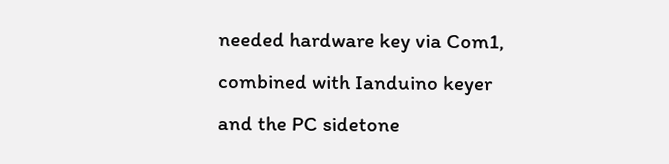needed hardware key via Com1, combined with Ianduino keyer and the PC sidetone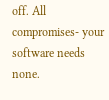off. All compromises- your software needs none.